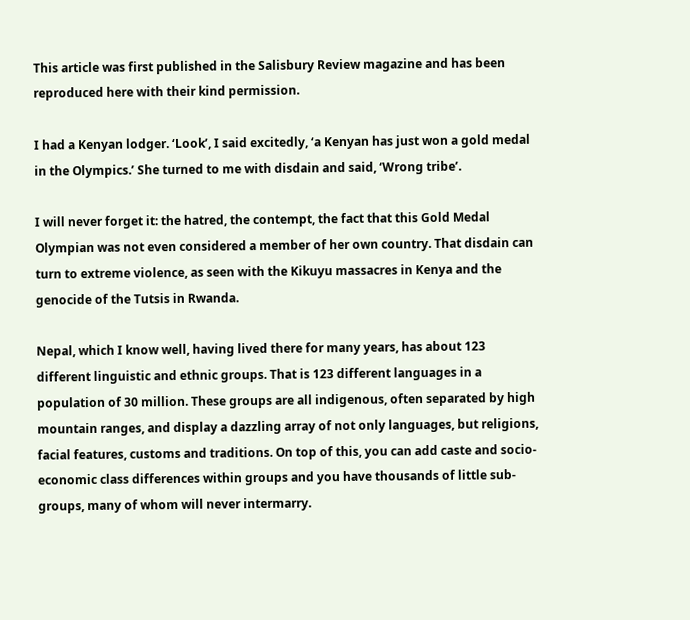This article was first published in the Salisbury Review magazine and has been reproduced here with their kind permission.

I had a Kenyan lodger. ‘Look’, I said excitedly, ‘a Kenyan has just won a gold medal in the Olympics.’ She turned to me with disdain and said, ‘Wrong tribe’.

I will never forget it: the hatred, the contempt, the fact that this Gold Medal Olympian was not even considered a member of her own country. That disdain can turn to extreme violence, as seen with the Kikuyu massacres in Kenya and the genocide of the Tutsis in Rwanda.

Nepal, which I know well, having lived there for many years, has about 123 different linguistic and ethnic groups. That is 123 different languages in a population of 30 million. These groups are all indigenous, often separated by high mountain ranges, and display a dazzling array of not only languages, but religions, facial features, customs and traditions. On top of this, you can add caste and socio-economic class differences within groups and you have thousands of little sub-groups, many of whom will never intermarry.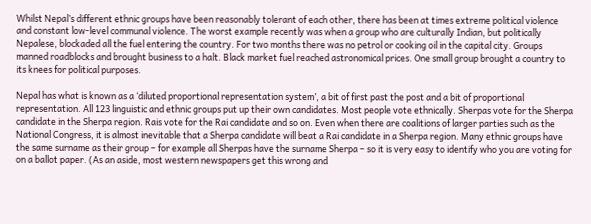Whilst Nepal’s different ethnic groups have been reasonably tolerant of each other, there has been at times extreme political violence and constant low-level communal violence. The worst example recently was when a group who are culturally Indian, but politically Nepalese, blockaded all the fuel entering the country. For two months there was no petrol or cooking oil in the capital city. Groups manned roadblocks and brought business to a halt. Black market fuel reached astronomical prices. One small group brought a country to its knees for political purposes.

Nepal has what is known as a ‘diluted proportional representation system’, a bit of first past the post and a bit of proportional representation. All 123 linguistic and ethnic groups put up their own candidates. Most people vote ethnically. Sherpas vote for the Sherpa candidate in the Sherpa region. Rais vote for the Rai candidate and so on. Even when there are coalitions of larger parties such as the National Congress, it is almost inevitable that a Sherpa candidate will beat a Rai candidate in a Sherpa region. Many ethnic groups have the same surname as their group – for example all Sherpas have the surname Sherpa – so it is very easy to identify who you are voting for on a ballot paper. (As an aside, most western newspapers get this wrong and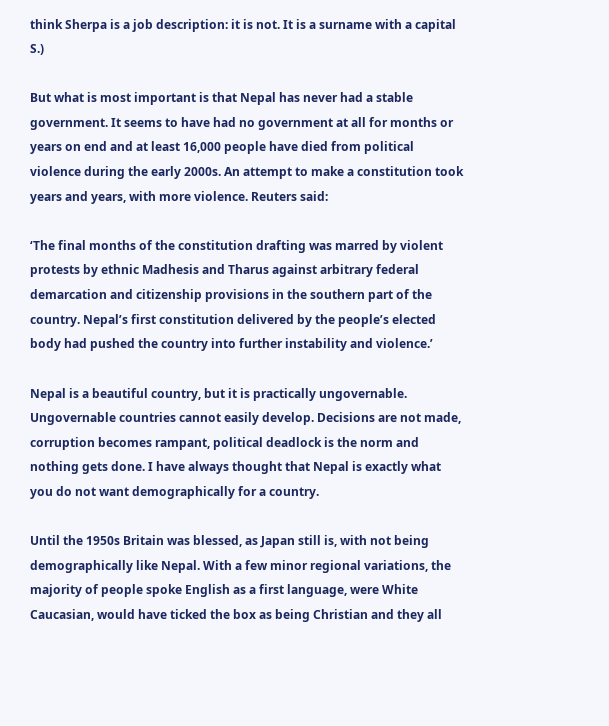think Sherpa is a job description: it is not. It is a surname with a capital S.)

But what is most important is that Nepal has never had a stable government. It seems to have had no government at all for months or years on end and at least 16,000 people have died from political violence during the early 2000s. An attempt to make a constitution took years and years, with more violence. Reuters said:

‘The final months of the constitution drafting was marred by violent protests by ethnic Madhesis and Tharus against arbitrary federal demarcation and citizenship provisions in the southern part of the country. Nepal’s first constitution delivered by the people’s elected body had pushed the country into further instability and violence.’

Nepal is a beautiful country, but it is practically ungovernable. Ungovernable countries cannot easily develop. Decisions are not made, corruption becomes rampant, political deadlock is the norm and nothing gets done. I have always thought that Nepal is exactly what you do not want demographically for a country.

Until the 1950s Britain was blessed, as Japan still is, with not being demographically like Nepal. With a few minor regional variations, the majority of people spoke English as a first language, were White Caucasian, would have ticked the box as being Christian and they all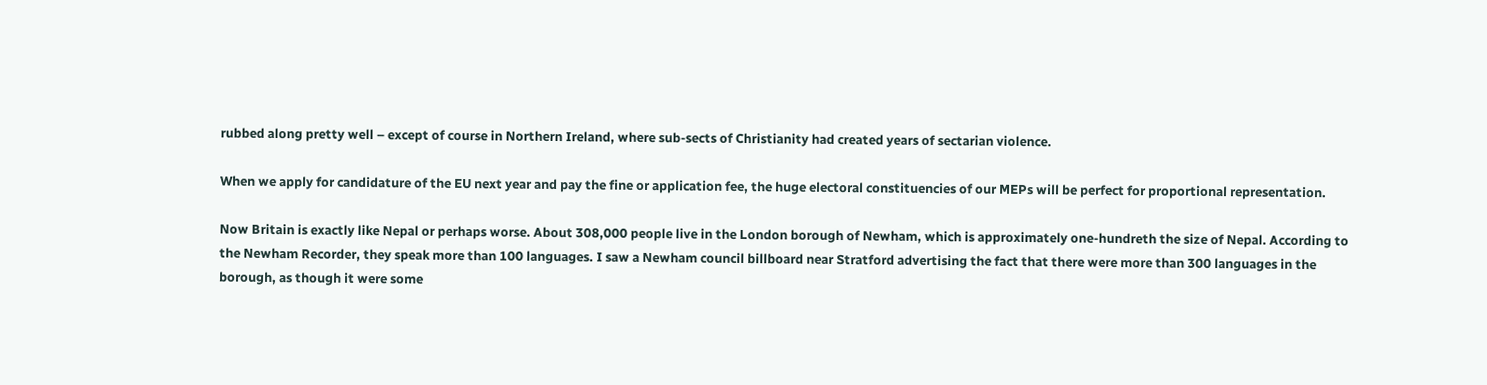rubbed along pretty well – except of course in Northern Ireland, where sub-sects of Christianity had created years of sectarian violence.

When we apply for candidature of the EU next year and pay the fine or application fee, the huge electoral constituencies of our MEPs will be perfect for proportional representation.

Now Britain is exactly like Nepal or perhaps worse. About 308,000 people live in the London borough of Newham, which is approximately one-hundreth the size of Nepal. According to the Newham Recorder, they speak more than 100 languages. I saw a Newham council billboard near Stratford advertising the fact that there were more than 300 languages in the borough, as though it were some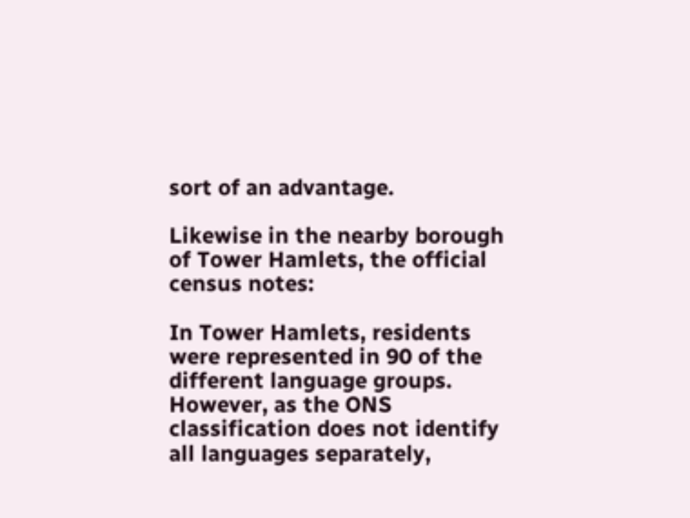sort of an advantage.

Likewise in the nearby borough of Tower Hamlets, the official census notes:

In Tower Hamlets, residents were represented in 90 of the different language groups. However, as the ONS classification does not identify all languages separately,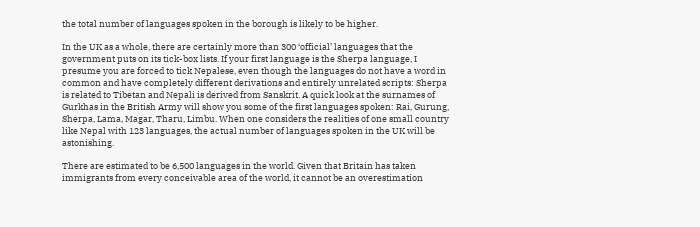the total number of languages spoken in the borough is likely to be higher.

In the UK as a whole, there are certainly more than 300 ‘official’ languages that the government puts on its tick-box lists. If your first language is the Sherpa language, I presume you are forced to tick Nepalese, even though the languages do not have a word in common and have completely different derivations and entirely unrelated scripts: Sherpa is related to Tibetan and Nepali is derived from Sanskrit. A quick look at the surnames of Gurkhas in the British Army will show you some of the first languages spoken: Rai, Gurung, Sherpa, Lama, Magar, Tharu, Limbu. When one considers the realities of one small country like Nepal with 123 languages, the actual number of languages spoken in the UK will be astonishing.

There are estimated to be 6,500 languages in the world. Given that Britain has taken immigrants from every conceivable area of the world, it cannot be an overestimation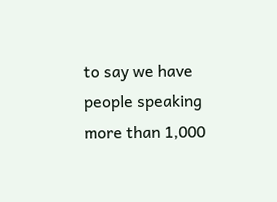to say we have people speaking more than 1,000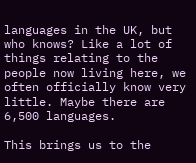languages in the UK, but who knows? Like a lot of things relating to the people now living here, we often officially know very little. Maybe there are 6,500 languages.

This brings us to the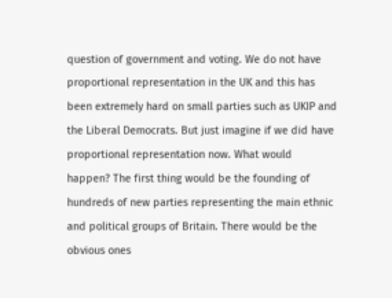question of government and voting. We do not have proportional representation in the UK and this has been extremely hard on small parties such as UKIP and the Liberal Democrats. But just imagine if we did have proportional representation now. What would happen? The first thing would be the founding of hundreds of new parties representing the main ethnic and political groups of Britain. There would be the obvious ones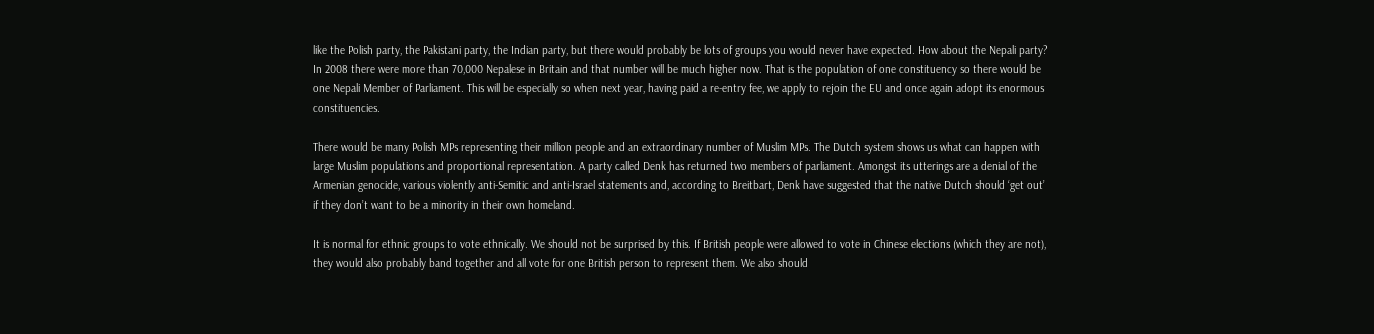like the Polish party, the Pakistani party, the Indian party, but there would probably be lots of groups you would never have expected. How about the Nepali party? In 2008 there were more than 70,000 Nepalese in Britain and that number will be much higher now. That is the population of one constituency so there would be one Nepali Member of Parliament. This will be especially so when next year, having paid a re-entry fee, we apply to rejoin the EU and once again adopt its enormous constituencies.

There would be many Polish MPs representing their million people and an extraordinary number of Muslim MPs. The Dutch system shows us what can happen with large Muslim populations and proportional representation. A party called Denk has returned two members of parliament. Amongst its utterings are a denial of the Armenian genocide, various violently anti-Semitic and anti-Israel statements and, according to Breitbart, Denk have suggested that the native Dutch should ‘get out’ if they don’t want to be a minority in their own homeland.

It is normal for ethnic groups to vote ethnically. We should not be surprised by this. If British people were allowed to vote in Chinese elections (which they are not), they would also probably band together and all vote for one British person to represent them. We also should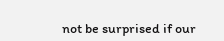not be surprised if our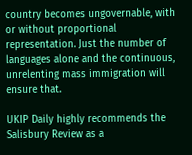country becomes ungovernable, with or without proportional representation. Just the number of languages alone and the continuous, unrelenting mass immigration will ensure that.

UKIP Daily highly recommends the Salisbury Review as a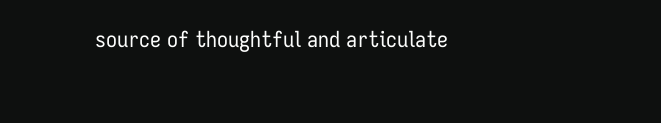source of thoughtful and articulate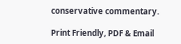conservative commentary.

Print Friendly, PDF & Email